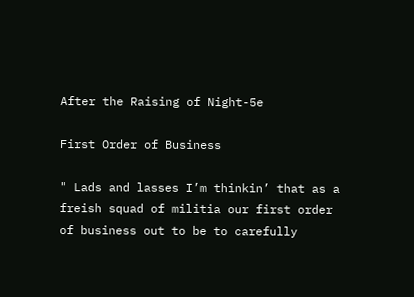After the Raising of Night-5e

First Order of Business

" Lads and lasses I’m thinkin’ that as a freish squad of militia our first order of business out to be to carefully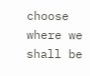choose where we shall be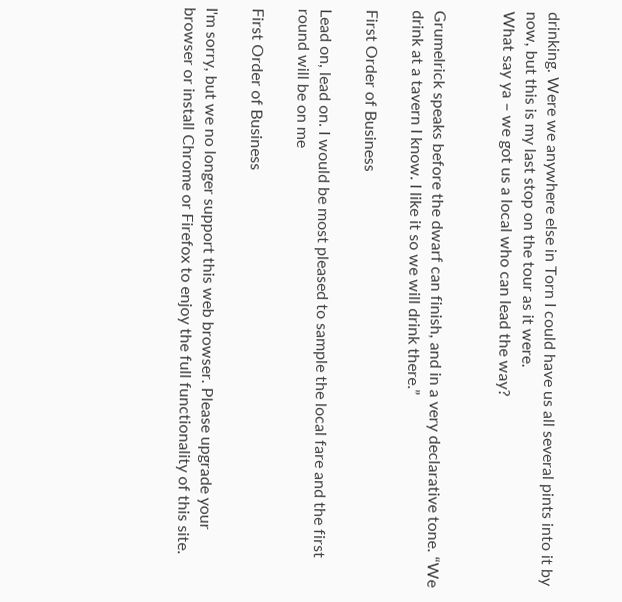drinking. Were we anywhere else in Torn I could have us all several pints into it by now, but this is my last stop on the tour as it were.
What say ya – we got us a local who can lead the way?


Grumelrick speaks before the dwarf can finish, and in a very declarative tone. “We drink at a tavern I know. I like it so we will drink there.”

First Order of Business

Lead on, lead on. I would be most pleased to sample the local fare and the first round will be on me

First Order of Business

I'm sorry, but we no longer support this web browser. Please upgrade your browser or install Chrome or Firefox to enjoy the full functionality of this site.